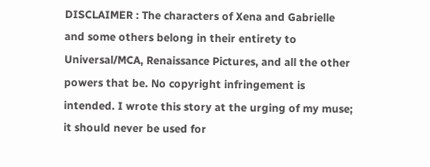DISCLAIMER : The characters of Xena and Gabrielle and some others belong in their entirety to Universal/MCA, Renaissance Pictures, and all the other powers that be. No copyright infringement is intended. I wrote this story at the urging of my muse; it should never be used for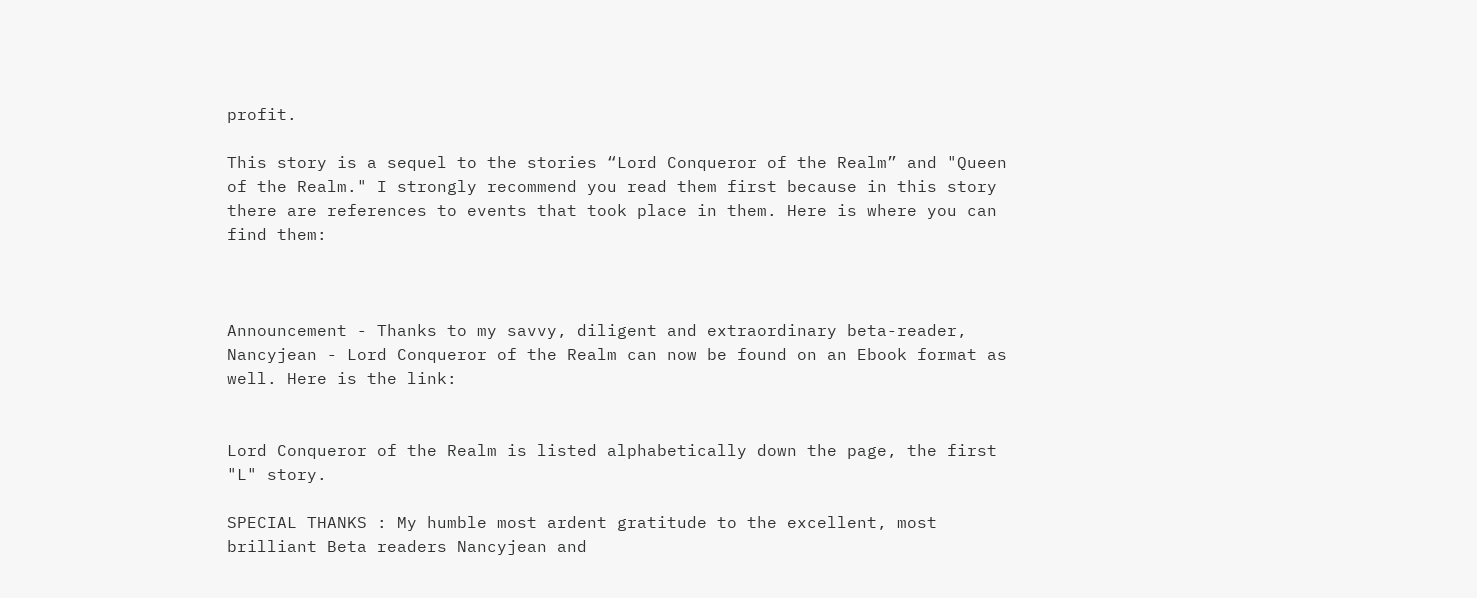profit.

This story is a sequel to the stories “Lord Conqueror of the Realm” and "Queen of the Realm." I strongly recommend you read them first because in this story there are references to events that took place in them. Here is where you can find them:



Announcement - Thanks to my savvy, diligent and extraordinary beta-reader, Nancyjean - Lord Conqueror of the Realm can now be found on an Ebook format as well. Here is the link:


Lord Conqueror of the Realm is listed alphabetically down the page, the first "L" story.

SPECIAL THANKS : My humble most ardent gratitude to the excellent, most brilliant Beta readers Nancyjean and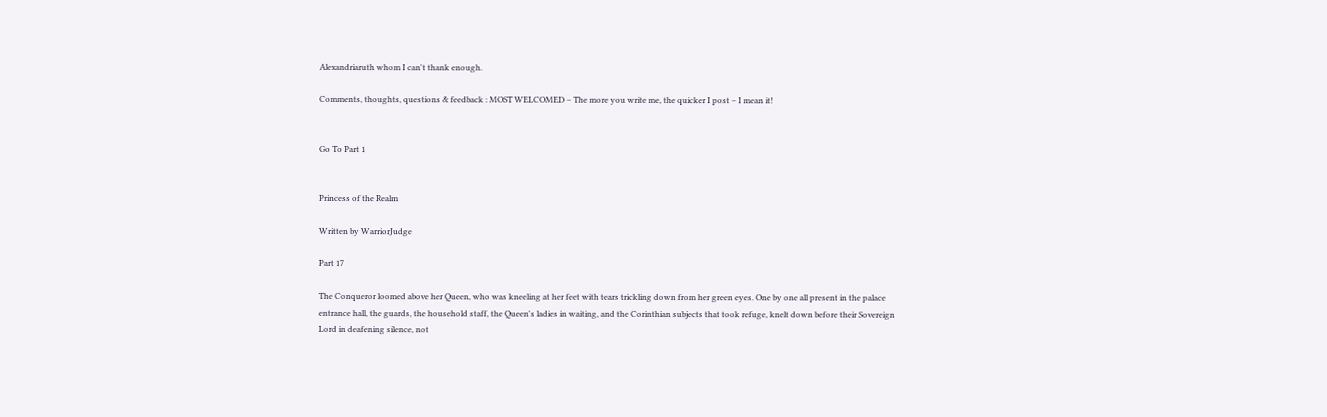Alexandriaruth whom I can't thank enough.

Comments, thoughts, questions & feedback : MOST WELCOMED – The more you write me, the quicker I post – I mean it!


Go To Part 1


Princess of the Realm

Written by WarriorJudge

Part 17

The Conqueror loomed above her Queen, who was kneeling at her feet with tears trickling down from her green eyes. One by one all present in the palace entrance hall, the guards, the household staff, the Queen's ladies in waiting, and the Corinthian subjects that took refuge, knelt down before their Sovereign Lord in deafening silence, not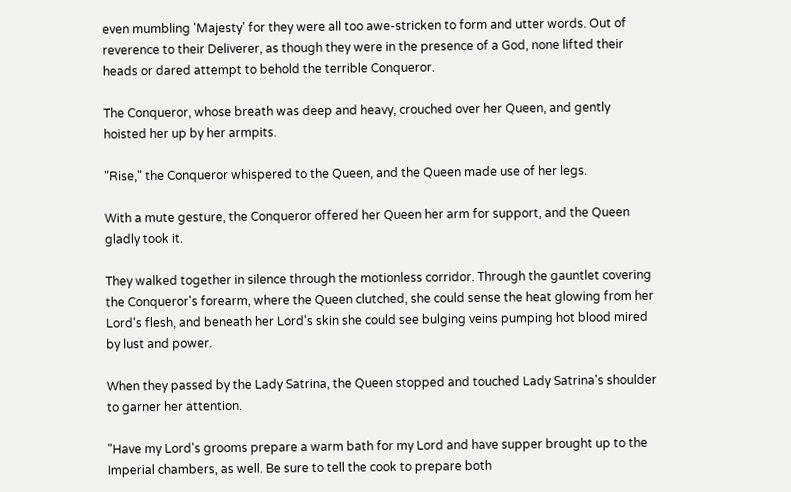even mumbling 'Majesty' for they were all too awe-stricken to form and utter words. Out of reverence to their Deliverer, as though they were in the presence of a God, none lifted their heads or dared attempt to behold the terrible Conqueror.

The Conqueror, whose breath was deep and heavy, crouched over her Queen, and gently hoisted her up by her armpits.

"Rise," the Conqueror whispered to the Queen, and the Queen made use of her legs.

With a mute gesture, the Conqueror offered her Queen her arm for support, and the Queen gladly took it.

They walked together in silence through the motionless corridor. Through the gauntlet covering the Conqueror's forearm, where the Queen clutched, she could sense the heat glowing from her Lord's flesh, and beneath her Lord's skin she could see bulging veins pumping hot blood mired by lust and power.

When they passed by the Lady Satrina, the Queen stopped and touched Lady Satrina's shoulder to garner her attention.

"Have my Lord's grooms prepare a warm bath for my Lord and have supper brought up to the Imperial chambers, as well. Be sure to tell the cook to prepare both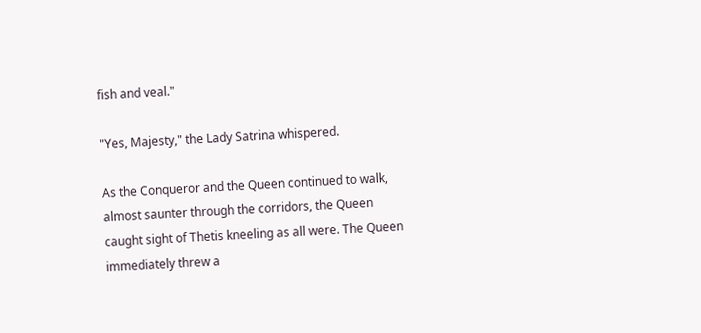fish and veal."

"Yes, Majesty," the Lady Satrina whispered.

As the Conqueror and the Queen continued to walk, almost saunter through the corridors, the Queen caught sight of Thetis kneeling as all were. The Queen immediately threw a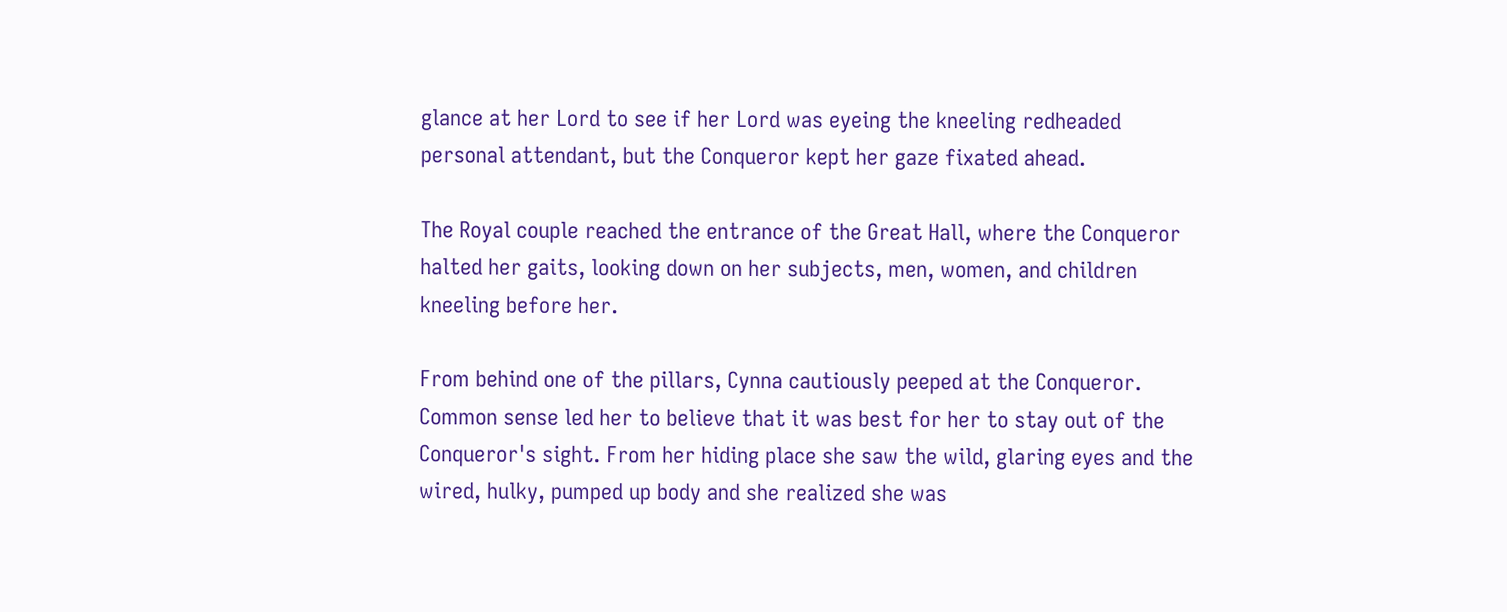glance at her Lord to see if her Lord was eyeing the kneeling redheaded personal attendant, but the Conqueror kept her gaze fixated ahead.

The Royal couple reached the entrance of the Great Hall, where the Conqueror halted her gaits, looking down on her subjects, men, women, and children kneeling before her.

From behind one of the pillars, Cynna cautiously peeped at the Conqueror. Common sense led her to believe that it was best for her to stay out of the Conqueror's sight. From her hiding place she saw the wild, glaring eyes and the wired, hulky, pumped up body and she realized she was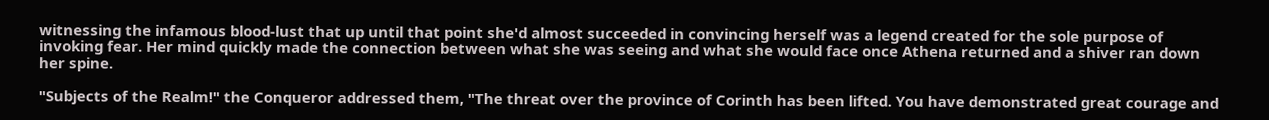witnessing the infamous blood-lust that up until that point she'd almost succeeded in convincing herself was a legend created for the sole purpose of invoking fear. Her mind quickly made the connection between what she was seeing and what she would face once Athena returned and a shiver ran down her spine.

"Subjects of the Realm!" the Conqueror addressed them, "The threat over the province of Corinth has been lifted. You have demonstrated great courage and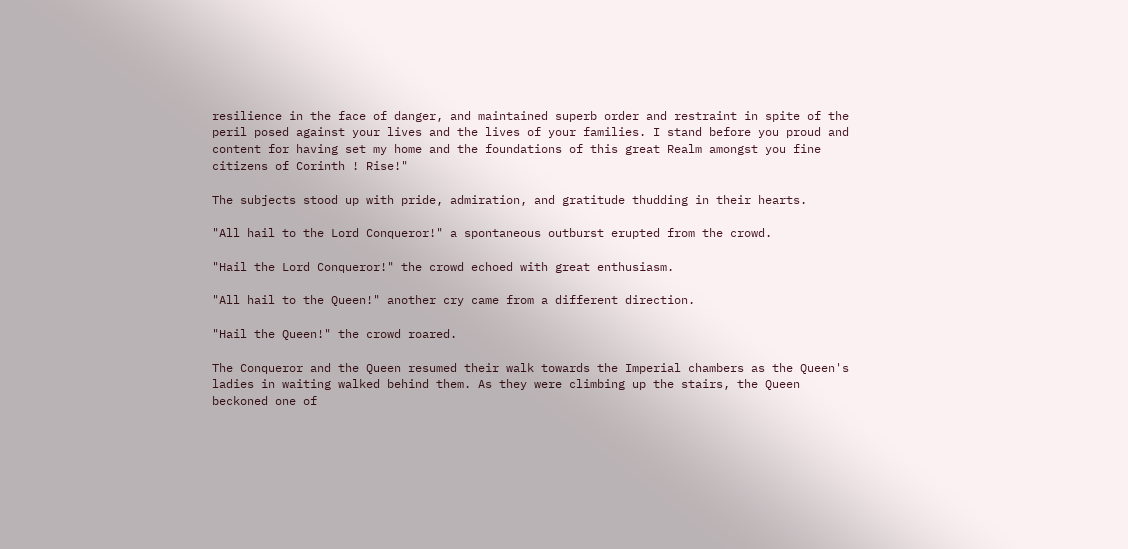resilience in the face of danger, and maintained superb order and restraint in spite of the peril posed against your lives and the lives of your families. I stand before you proud and content for having set my home and the foundations of this great Realm amongst you fine citizens of Corinth ! Rise!"

The subjects stood up with pride, admiration, and gratitude thudding in their hearts.

"All hail to the Lord Conqueror!" a spontaneous outburst erupted from the crowd.

"Hail the Lord Conqueror!" the crowd echoed with great enthusiasm.

"All hail to the Queen!" another cry came from a different direction.

"Hail the Queen!" the crowd roared.

The Conqueror and the Queen resumed their walk towards the Imperial chambers as the Queen's ladies in waiting walked behind them. As they were climbing up the stairs, the Queen beckoned one of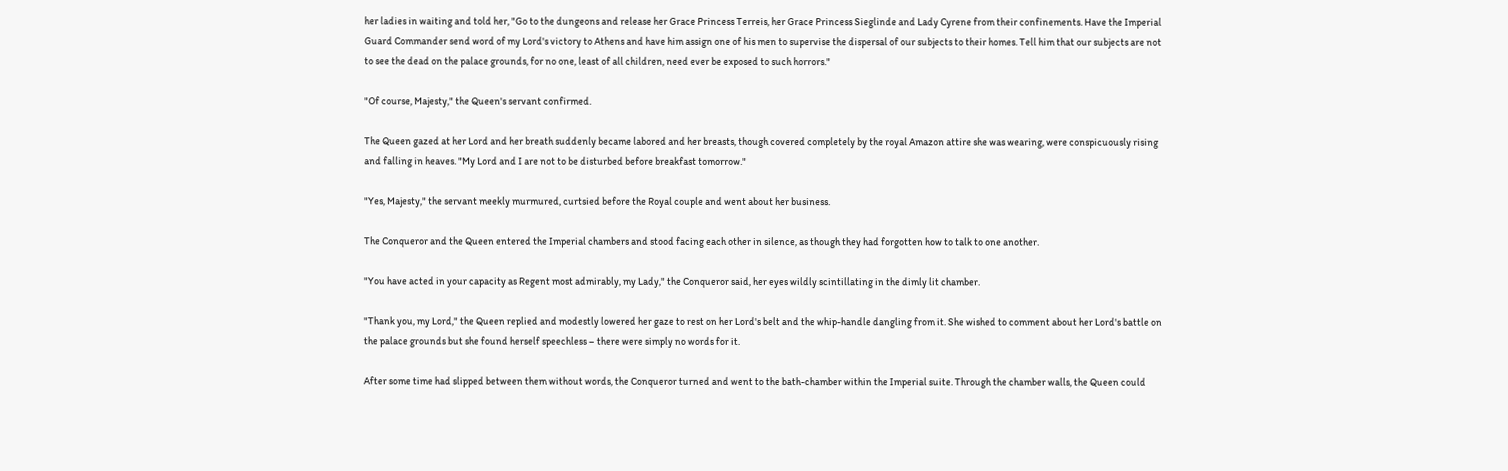her ladies in waiting and told her, "Go to the dungeons and release her Grace Princess Terreis, her Grace Princess Sieglinde and Lady Cyrene from their confinements. Have the Imperial Guard Commander send word of my Lord's victory to Athens and have him assign one of his men to supervise the dispersal of our subjects to their homes. Tell him that our subjects are not to see the dead on the palace grounds, for no one, least of all children, need ever be exposed to such horrors."

"Of course, Majesty," the Queen's servant confirmed.

The Queen gazed at her Lord and her breath suddenly became labored and her breasts, though covered completely by the royal Amazon attire she was wearing, were conspicuously rising and falling in heaves. "My Lord and I are not to be disturbed before breakfast tomorrow."

"Yes, Majesty," the servant meekly murmured, curtsied before the Royal couple and went about her business.

The Conqueror and the Queen entered the Imperial chambers and stood facing each other in silence, as though they had forgotten how to talk to one another.

"You have acted in your capacity as Regent most admirably, my Lady," the Conqueror said, her eyes wildly scintillating in the dimly lit chamber.

"Thank you, my Lord," the Queen replied and modestly lowered her gaze to rest on her Lord's belt and the whip-handle dangling from it. She wished to comment about her Lord's battle on the palace grounds but she found herself speechless – there were simply no words for it.

After some time had slipped between them without words, the Conqueror turned and went to the bath-chamber within the Imperial suite. Through the chamber walls, the Queen could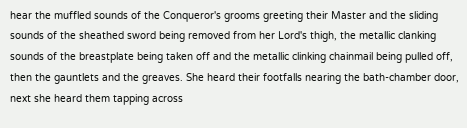hear the muffled sounds of the Conqueror's grooms greeting their Master and the sliding sounds of the sheathed sword being removed from her Lord's thigh, the metallic clanking sounds of the breastplate being taken off and the metallic clinking chainmail being pulled off, then the gauntlets and the greaves. She heard their footfalls nearing the bath-chamber door, next she heard them tapping across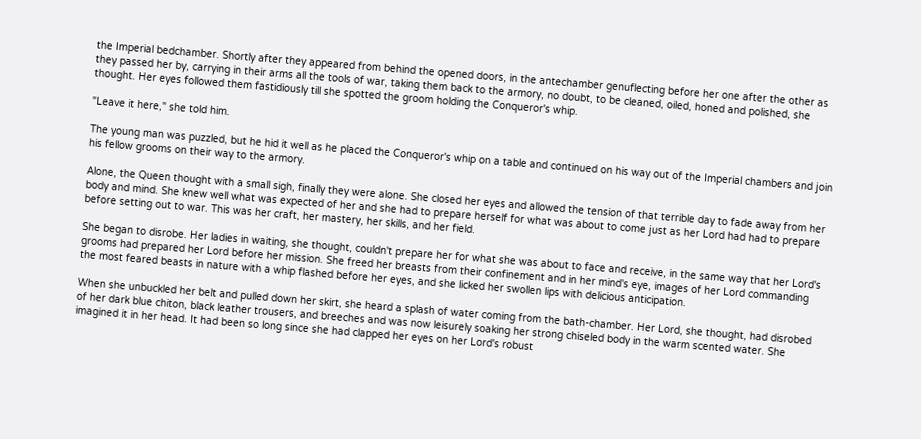the Imperial bedchamber. Shortly after they appeared from behind the opened doors, in the antechamber genuflecting before her one after the other as they passed her by, carrying in their arms all the tools of war, taking them back to the armory, no doubt, to be cleaned, oiled, honed and polished, she thought. Her eyes followed them fastidiously till she spotted the groom holding the Conqueror's whip.

"Leave it here," she told him.

The young man was puzzled, but he hid it well as he placed the Conqueror's whip on a table and continued on his way out of the Imperial chambers and join his fellow grooms on their way to the armory.

Alone, the Queen thought with a small sigh, finally they were alone. She closed her eyes and allowed the tension of that terrible day to fade away from her body and mind. She knew well what was expected of her and she had to prepare herself for what was about to come just as her Lord had had to prepare before setting out to war. This was her craft, her mastery, her skills, and her field.

She began to disrobe. Her ladies in waiting, she thought, couldn't prepare her for what she was about to face and receive, in the same way that her Lord's grooms had prepared her Lord before her mission. She freed her breasts from their confinement and in her mind's eye, images of her Lord commanding the most feared beasts in nature with a whip flashed before her eyes, and she licked her swollen lips with delicious anticipation.

When she unbuckled her belt and pulled down her skirt, she heard a splash of water coming from the bath-chamber. Her Lord, she thought, had disrobed of her dark blue chiton, black leather trousers, and breeches and was now leisurely soaking her strong chiseled body in the warm scented water. She imagined it in her head. It had been so long since she had clapped her eyes on her Lord's robust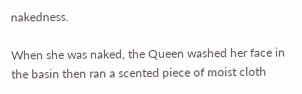nakedness.

When she was naked, the Queen washed her face in the basin then ran a scented piece of moist cloth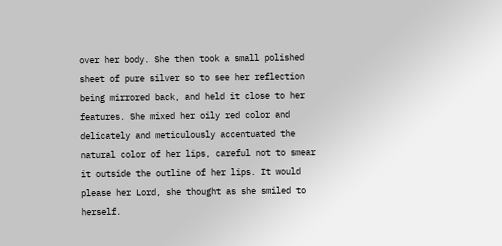over her body. She then took a small polished sheet of pure silver so to see her reflection being mirrored back, and held it close to her features. She mixed her oily red color and delicately and meticulously accentuated the natural color of her lips, careful not to smear it outside the outline of her lips. It would please her Lord, she thought as she smiled to herself.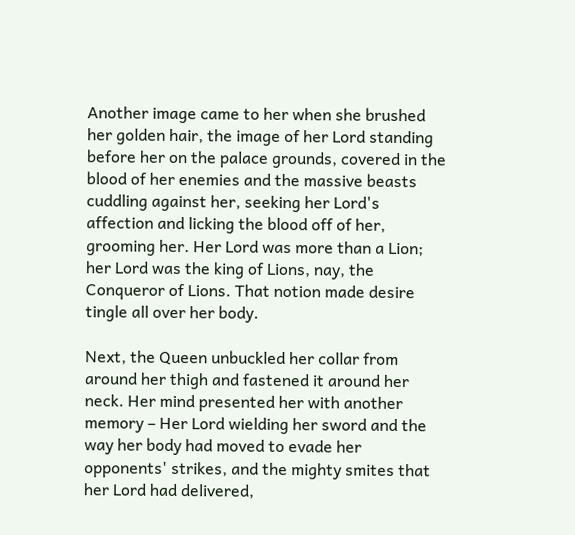Another image came to her when she brushed her golden hair, the image of her Lord standing before her on the palace grounds, covered in the blood of her enemies and the massive beasts cuddling against her, seeking her Lord's affection and licking the blood off of her, grooming her. Her Lord was more than a Lion; her Lord was the king of Lions, nay, the Conqueror of Lions. That notion made desire tingle all over her body.

Next, the Queen unbuckled her collar from around her thigh and fastened it around her neck. Her mind presented her with another memory – Her Lord wielding her sword and the way her body had moved to evade her opponents' strikes, and the mighty smites that her Lord had delivered,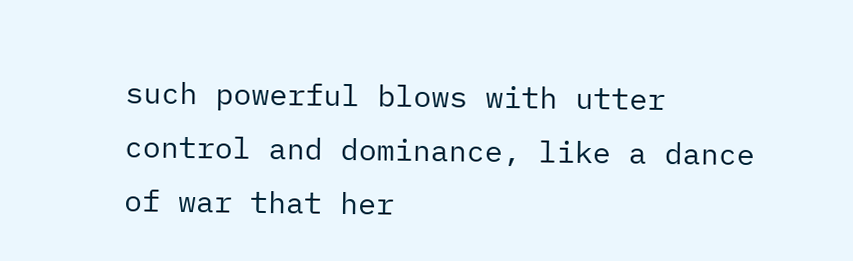such powerful blows with utter control and dominance, like a dance of war that her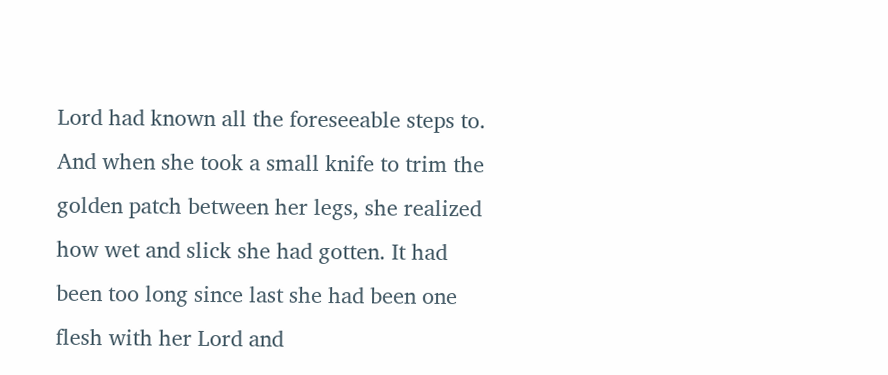Lord had known all the foreseeable steps to. And when she took a small knife to trim the golden patch between her legs, she realized how wet and slick she had gotten. It had been too long since last she had been one flesh with her Lord and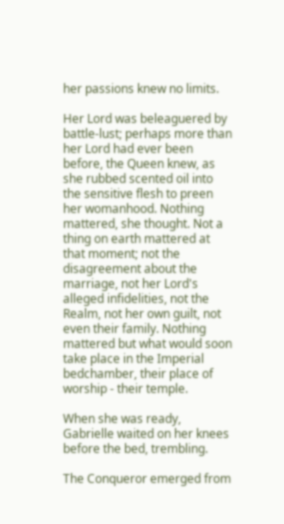her passions knew no limits.

Her Lord was beleaguered by battle-lust; perhaps more than her Lord had ever been before, the Queen knew, as she rubbed scented oil into the sensitive flesh to preen her womanhood. Nothing mattered, she thought. Not a thing on earth mattered at that moment; not the disagreement about the marriage, not her Lord's alleged infidelities, not the Realm, not her own guilt, not even their family. Nothing mattered but what would soon take place in the Imperial bedchamber, their place of worship - their temple.

When she was ready, Gabrielle waited on her knees before the bed, trembling.

The Conqueror emerged from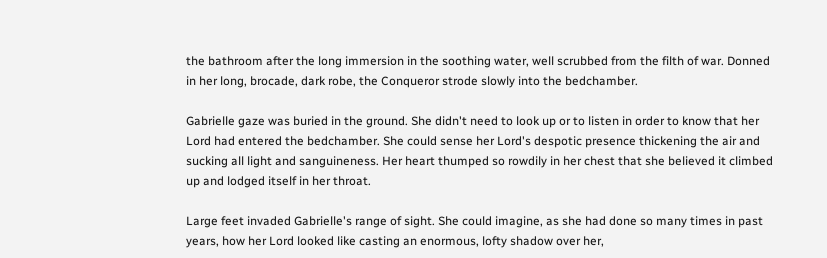the bathroom after the long immersion in the soothing water, well scrubbed from the filth of war. Donned in her long, brocade, dark robe, the Conqueror strode slowly into the bedchamber.

Gabrielle gaze was buried in the ground. She didn't need to look up or to listen in order to know that her Lord had entered the bedchamber. She could sense her Lord's despotic presence thickening the air and sucking all light and sanguineness. Her heart thumped so rowdily in her chest that she believed it climbed up and lodged itself in her throat.

Large feet invaded Gabrielle's range of sight. She could imagine, as she had done so many times in past years, how her Lord looked like casting an enormous, lofty shadow over her,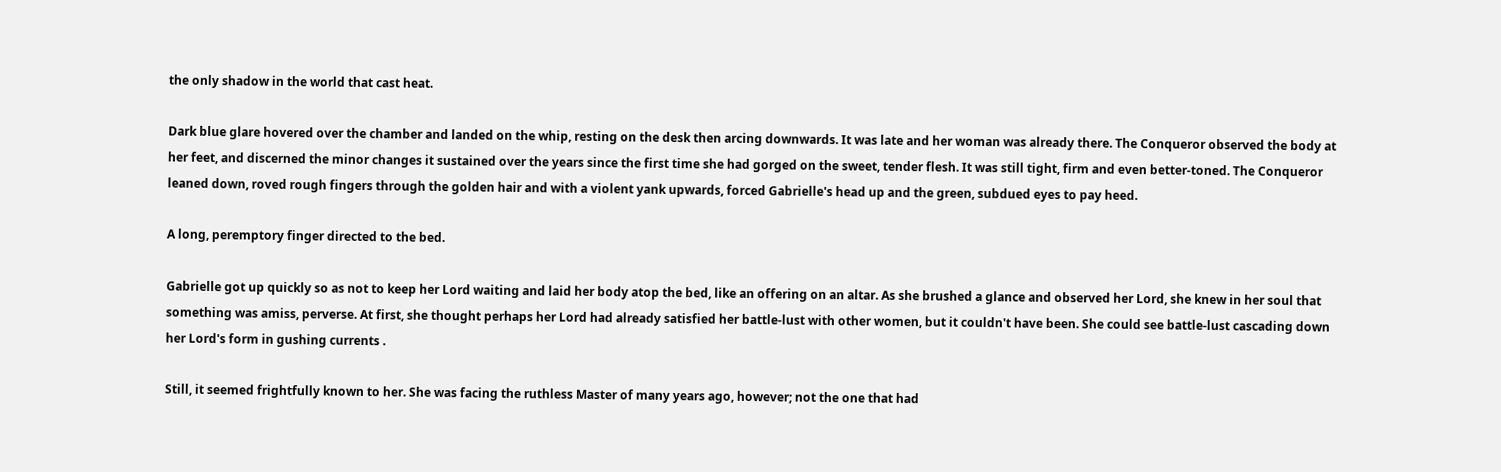the only shadow in the world that cast heat.

Dark blue glare hovered over the chamber and landed on the whip, resting on the desk then arcing downwards. It was late and her woman was already there. The Conqueror observed the body at her feet, and discerned the minor changes it sustained over the years since the first time she had gorged on the sweet, tender flesh. It was still tight, firm and even better-toned. The Conqueror leaned down, roved rough fingers through the golden hair and with a violent yank upwards, forced Gabrielle's head up and the green, subdued eyes to pay heed.

A long, peremptory finger directed to the bed.

Gabrielle got up quickly so as not to keep her Lord waiting and laid her body atop the bed, like an offering on an altar. As she brushed a glance and observed her Lord, she knew in her soul that something was amiss, perverse. At first, she thought perhaps her Lord had already satisfied her battle-lust with other women, but it couldn't have been. She could see battle-lust cascading down her Lord's form in gushing currents .

Still, it seemed frightfully known to her. She was facing the ruthless Master of many years ago, however; not the one that had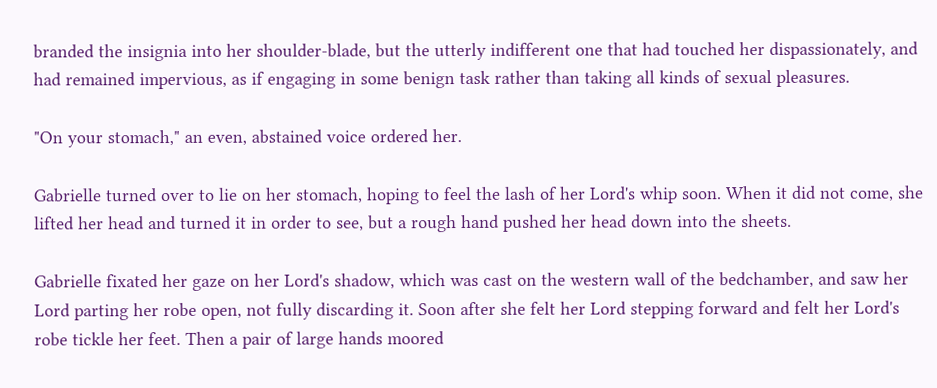branded the insignia into her shoulder-blade, but the utterly indifferent one that had touched her dispassionately, and had remained impervious, as if engaging in some benign task rather than taking all kinds of sexual pleasures.

"On your stomach," an even, abstained voice ordered her.

Gabrielle turned over to lie on her stomach, hoping to feel the lash of her Lord's whip soon. When it did not come, she lifted her head and turned it in order to see, but a rough hand pushed her head down into the sheets.

Gabrielle fixated her gaze on her Lord's shadow, which was cast on the western wall of the bedchamber, and saw her Lord parting her robe open, not fully discarding it. Soon after she felt her Lord stepping forward and felt her Lord's robe tickle her feet. Then a pair of large hands moored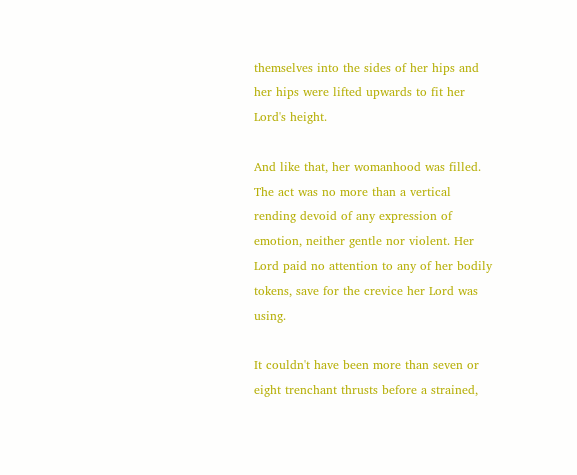themselves into the sides of her hips and her hips were lifted upwards to fit her Lord's height.

And like that, her womanhood was filled. The act was no more than a vertical rending devoid of any expression of emotion, neither gentle nor violent. Her Lord paid no attention to any of her bodily tokens, save for the crevice her Lord was using.

It couldn't have been more than seven or eight trenchant thrusts before a strained,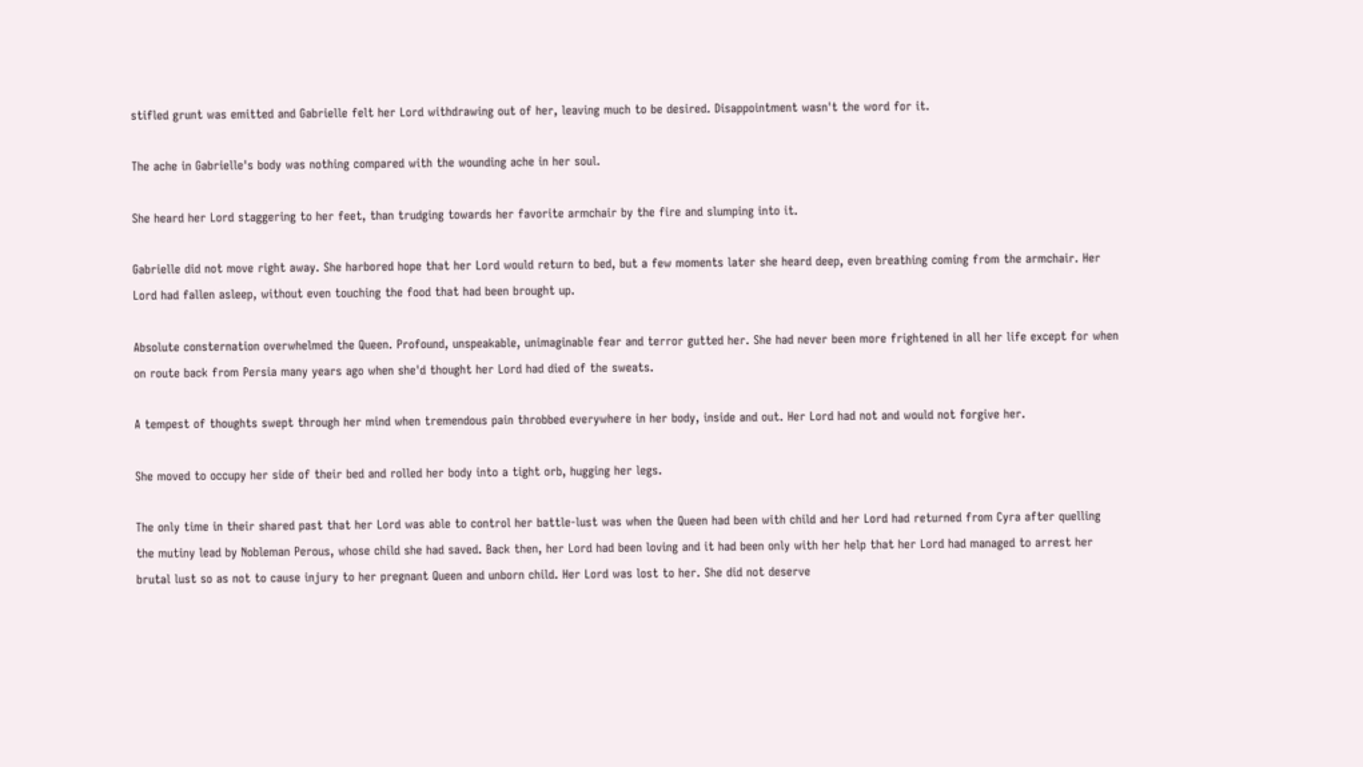stifled grunt was emitted and Gabrielle felt her Lord withdrawing out of her, leaving much to be desired. Disappointment wasn't the word for it.

The ache in Gabrielle's body was nothing compared with the wounding ache in her soul.

She heard her Lord staggering to her feet, than trudging towards her favorite armchair by the fire and slumping into it.

Gabrielle did not move right away. She harbored hope that her Lord would return to bed, but a few moments later she heard deep, even breathing coming from the armchair. Her Lord had fallen asleep, without even touching the food that had been brought up.

Absolute consternation overwhelmed the Queen. Profound, unspeakable, unimaginable fear and terror gutted her. She had never been more frightened in all her life except for when on route back from Persia many years ago when she'd thought her Lord had died of the sweats.

A tempest of thoughts swept through her mind when tremendous pain throbbed everywhere in her body, inside and out. Her Lord had not and would not forgive her.

She moved to occupy her side of their bed and rolled her body into a tight orb, hugging her legs.

The only time in their shared past that her Lord was able to control her battle-lust was when the Queen had been with child and her Lord had returned from Cyra after quelling the mutiny lead by Nobleman Perous, whose child she had saved. Back then, her Lord had been loving and it had been only with her help that her Lord had managed to arrest her brutal lust so as not to cause injury to her pregnant Queen and unborn child. Her Lord was lost to her. She did not deserve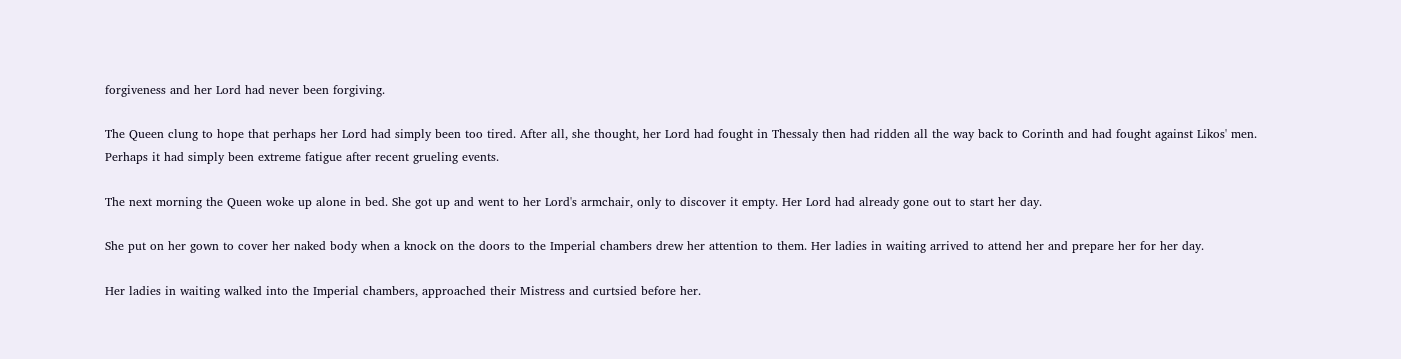forgiveness and her Lord had never been forgiving.

The Queen clung to hope that perhaps her Lord had simply been too tired. After all, she thought, her Lord had fought in Thessaly then had ridden all the way back to Corinth and had fought against Likos' men. Perhaps it had simply been extreme fatigue after recent grueling events.

The next morning the Queen woke up alone in bed. She got up and went to her Lord's armchair, only to discover it empty. Her Lord had already gone out to start her day.

She put on her gown to cover her naked body when a knock on the doors to the Imperial chambers drew her attention to them. Her ladies in waiting arrived to attend her and prepare her for her day.

Her ladies in waiting walked into the Imperial chambers, approached their Mistress and curtsied before her.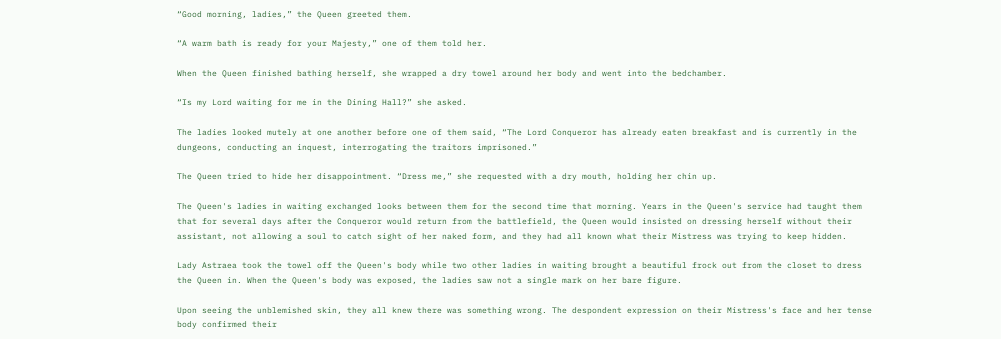“Good morning, ladies,” the Queen greeted them.

“A warm bath is ready for your Majesty,” one of them told her.

When the Queen finished bathing herself, she wrapped a dry towel around her body and went into the bedchamber.

“Is my Lord waiting for me in the Dining Hall?” she asked.

The ladies looked mutely at one another before one of them said, “The Lord Conqueror has already eaten breakfast and is currently in the dungeons, conducting an inquest, interrogating the traitors imprisoned.”

The Queen tried to hide her disappointment. “Dress me,” she requested with a dry mouth, holding her chin up.

The Queen's ladies in waiting exchanged looks between them for the second time that morning. Years in the Queen's service had taught them that for several days after the Conqueror would return from the battlefield, the Queen would insisted on dressing herself without their assistant, not allowing a soul to catch sight of her naked form, and they had all known what their Mistress was trying to keep hidden.

Lady Astraea took the towel off the Queen's body while two other ladies in waiting brought a beautiful frock out from the closet to dress the Queen in. When the Queen's body was exposed, the ladies saw not a single mark on her bare figure.

Upon seeing the unblemished skin, they all knew there was something wrong. The despondent expression on their Mistress's face and her tense body confirmed their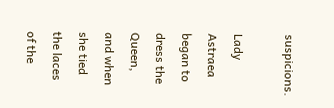suspicions.

Lady Astraea began to dress the Queen, and when she tied the laces of the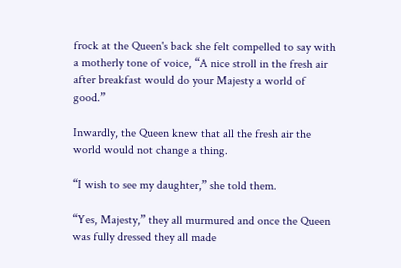frock at the Queen's back she felt compelled to say with a motherly tone of voice, “A nice stroll in the fresh air after breakfast would do your Majesty a world of good.”

Inwardly, the Queen knew that all the fresh air the world would not change a thing.

“I wish to see my daughter,” she told them.

“Yes, Majesty,” they all murmured and once the Queen was fully dressed they all made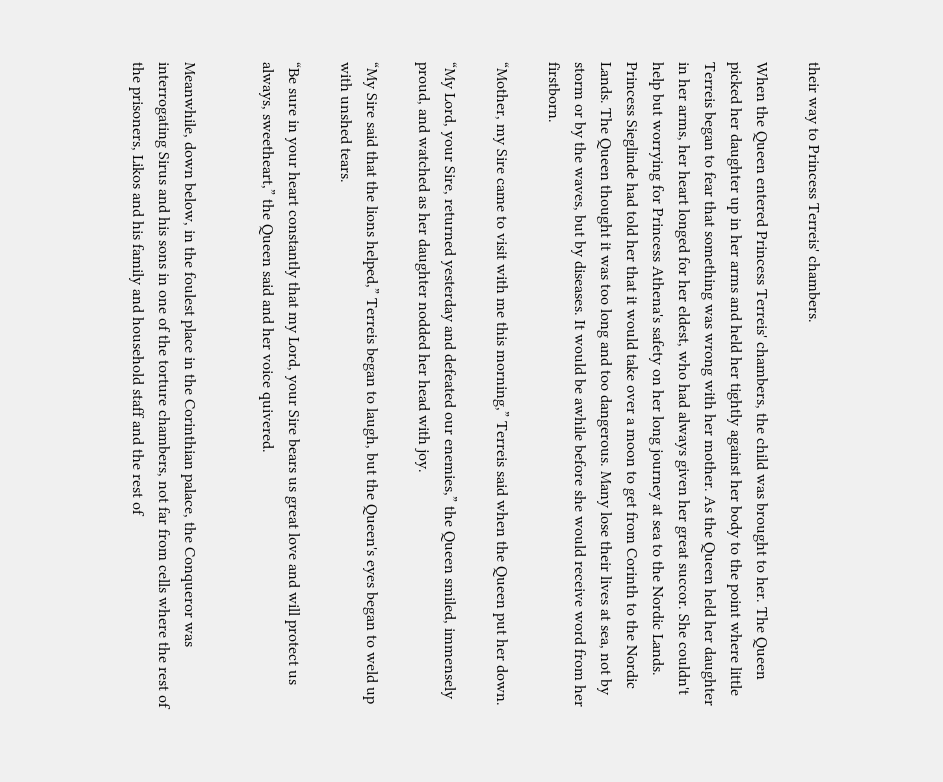their way to Princess Terreis' chambers.

When the Queen entered Princess Terreis' chambers, the child was brought to her. The Queen picked her daughter up in her arms and held her tightly against her body to the point where little Terreis began to fear that something was wrong with her mother. As the Queen held her daughter in her arms, her heart longed for her eldest, who had always given her great succor. She couldn't help but worrying for Princess Athena's safety on her long journey at sea to the Nordic Lands. Princess Sieglinde had told her that it would take over a moon to get from Corinth to the Nordic Lands. The Queen thought it was too long and too dangerous. Many lose their lives at sea, not by storm or by the waves, but by diseases. It would be awhile before she would receive word from her firstborn.

“Mother, my Sire came to visit with me this morning,” Terreis said when the Queen put her down.

“My Lord, your Sire, returned yesterday and defeated our enemies,” the Queen smiled, immensely proud, and watched as her daughter nodded her head with joy.

“My Sire said that the lions helped,” Terreis began to laugh, but the Queen's eyes began to weld up with unshed tears.

“Be sure in your heart constantly that my Lord, your Sire bears us great love and will protect us always, sweetheart,” the Queen said and her voice quivered.


Meanwhile, down below, in the foulest place in the Corinthian palace, the Conqueror was interrogating Sirus and his sons in one of the torture chambers, not far from cells where the rest of the prisoners, Likos and his family and household staff and the rest of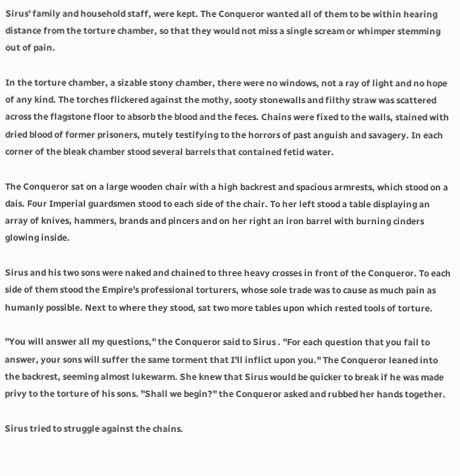Sirus' family and household staff, were kept. The Conqueror wanted all of them to be within hearing distance from the torture chamber, so that they would not miss a single scream or whimper stemming out of pain.

In the torture chamber, a sizable stony chamber, there were no windows, not a ray of light and no hope of any kind. The torches flickered against the mothy, sooty stonewalls and filthy straw was scattered across the flagstone floor to absorb the blood and the feces. Chains were fixed to the walls, stained with dried blood of former prisoners, mutely testifying to the horrors of past anguish and savagery. In each corner of the bleak chamber stood several barrels that contained fetid water.

The Conqueror sat on a large wooden chair with a high backrest and spacious armrests, which stood on a dais. Four Imperial guardsmen stood to each side of the chair. To her left stood a table displaying an array of knives, hammers, brands and pincers and on her right an iron barrel with burning cinders glowing inside.

Sirus and his two sons were naked and chained to three heavy crosses in front of the Conqueror. To each side of them stood the Empire's professional torturers, whose sole trade was to cause as much pain as humanly possible. Next to where they stood, sat two more tables upon which rested tools of torture.

"You will answer all my questions," the Conqueror said to Sirus . "For each question that you fail to answer, your sons will suffer the same torment that I'll inflict upon you." The Conqueror leaned into the backrest, seeming almost lukewarm. She knew that Sirus would be quicker to break if he was made privy to the torture of his sons. "Shall we begin?" the Conqueror asked and rubbed her hands together.

Sirus tried to struggle against the chains.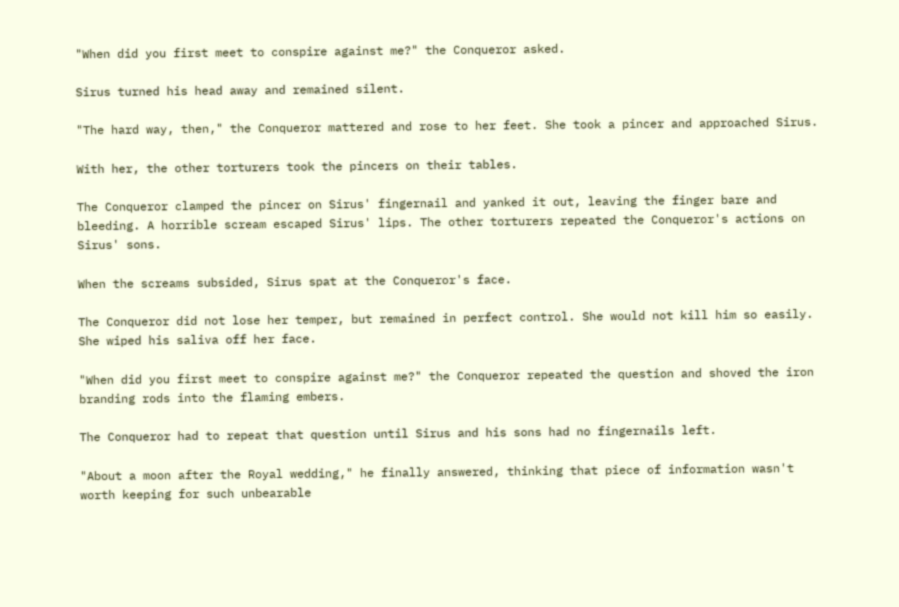"When did you first meet to conspire against me?" the Conqueror asked.

Sirus turned his head away and remained silent.

"The hard way, then," the Conqueror mattered and rose to her feet. She took a pincer and approached Sirus.

With her, the other torturers took the pincers on their tables.

The Conqueror clamped the pincer on Sirus' fingernail and yanked it out, leaving the finger bare and bleeding. A horrible scream escaped Sirus' lips. The other torturers repeated the Conqueror's actions on Sirus' sons.

When the screams subsided, Sirus spat at the Conqueror's face.

The Conqueror did not lose her temper, but remained in perfect control. She would not kill him so easily. She wiped his saliva off her face.

"When did you first meet to conspire against me?" the Conqueror repeated the question and shoved the iron branding rods into the flaming embers.

The Conqueror had to repeat that question until Sirus and his sons had no fingernails left.

"About a moon after the Royal wedding," he finally answered, thinking that piece of information wasn't worth keeping for such unbearable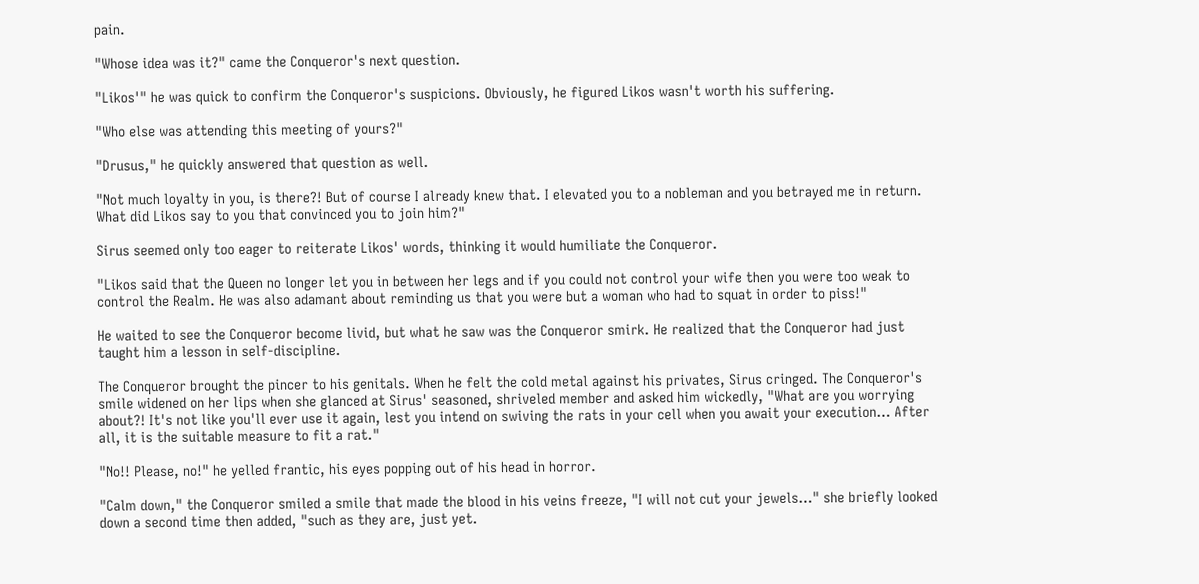pain.

"Whose idea was it?" came the Conqueror's next question.

"Likos'" he was quick to confirm the Conqueror's suspicions. Obviously, he figured Likos wasn't worth his suffering.

"Who else was attending this meeting of yours?"

"Drusus," he quickly answered that question as well.

"Not much loyalty in you, is there?! But of course I already knew that. I elevated you to a nobleman and you betrayed me in return. What did Likos say to you that convinced you to join him?"

Sirus seemed only too eager to reiterate Likos' words, thinking it would humiliate the Conqueror.

"Likos said that the Queen no longer let you in between her legs and if you could not control your wife then you were too weak to control the Realm. He was also adamant about reminding us that you were but a woman who had to squat in order to piss!"

He waited to see the Conqueror become livid, but what he saw was the Conqueror smirk. He realized that the Conqueror had just taught him a lesson in self-discipline.

The Conqueror brought the pincer to his genitals. When he felt the cold metal against his privates, Sirus cringed. The Conqueror's smile widened on her lips when she glanced at Sirus' seasoned, shriveled member and asked him wickedly, "What are you worrying about?! It's not like you'll ever use it again, lest you intend on swiving the rats in your cell when you await your execution… After all, it is the suitable measure to fit a rat."

"No!! Please, no!" he yelled frantic, his eyes popping out of his head in horror.

"Calm down," the Conqueror smiled a smile that made the blood in his veins freeze, "I will not cut your jewels…" she briefly looked down a second time then added, "such as they are, just yet.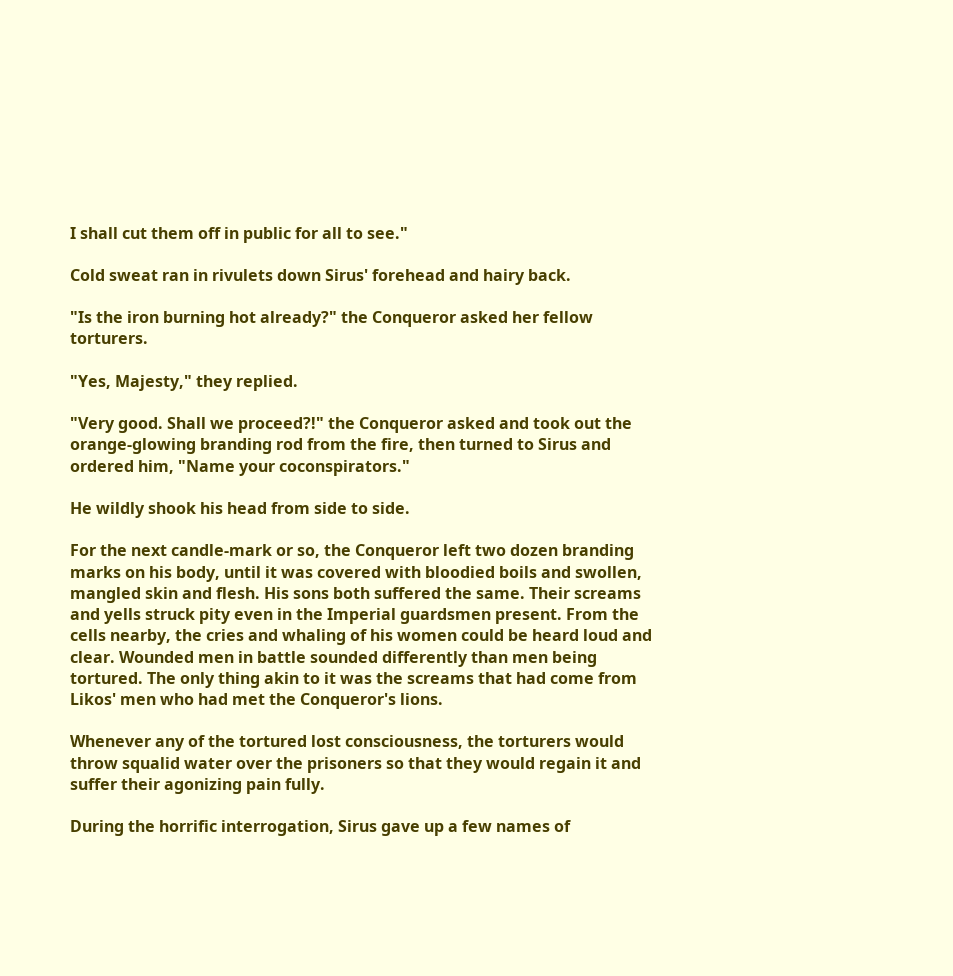I shall cut them off in public for all to see."

Cold sweat ran in rivulets down Sirus' forehead and hairy back.

"Is the iron burning hot already?" the Conqueror asked her fellow torturers.

"Yes, Majesty," they replied.

"Very good. Shall we proceed?!" the Conqueror asked and took out the orange-glowing branding rod from the fire, then turned to Sirus and ordered him, "Name your coconspirators."

He wildly shook his head from side to side.

For the next candle-mark or so, the Conqueror left two dozen branding marks on his body, until it was covered with bloodied boils and swollen, mangled skin and flesh. His sons both suffered the same. Their screams and yells struck pity even in the Imperial guardsmen present. From the cells nearby, the cries and whaling of his women could be heard loud and clear. Wounded men in battle sounded differently than men being tortured. The only thing akin to it was the screams that had come from Likos' men who had met the Conqueror's lions.

Whenever any of the tortured lost consciousness, the torturers would throw squalid water over the prisoners so that they would regain it and suffer their agonizing pain fully.

During the horrific interrogation, Sirus gave up a few names of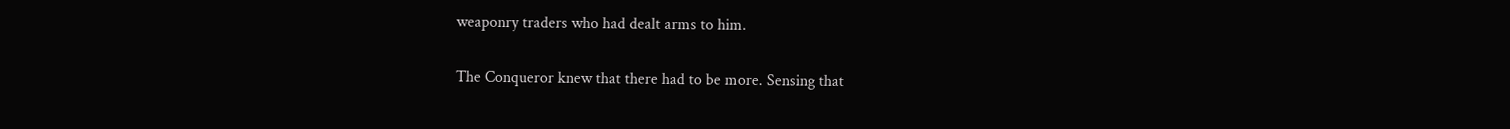weaponry traders who had dealt arms to him.

The Conqueror knew that there had to be more. Sensing that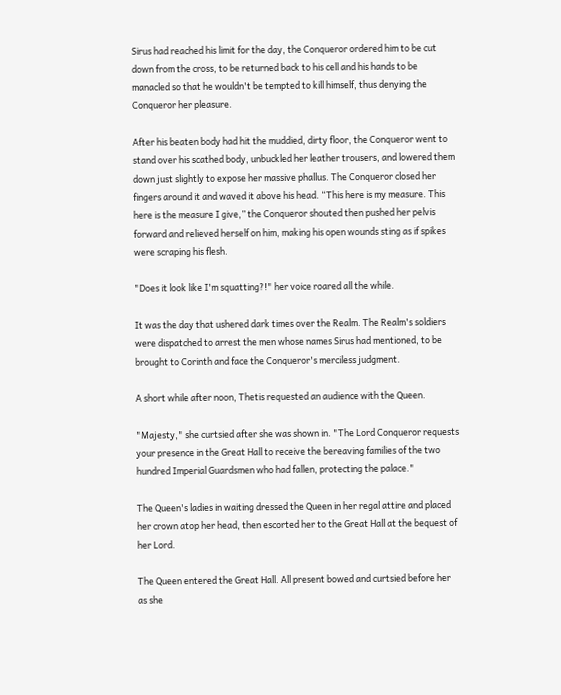Sirus had reached his limit for the day, the Conqueror ordered him to be cut down from the cross, to be returned back to his cell and his hands to be manacled so that he wouldn't be tempted to kill himself, thus denying the Conqueror her pleasure.

After his beaten body had hit the muddied, dirty floor, the Conqueror went to stand over his scathed body, unbuckled her leather trousers, and lowered them down just slightly to expose her massive phallus. The Conqueror closed her fingers around it and waved it above his head. “This here is my measure. This here is the measure I give,” the Conqueror shouted then pushed her pelvis forward and relieved herself on him, making his open wounds sting as if spikes were scraping his flesh.

"Does it look like I'm squatting?!" her voice roared all the while.

It was the day that ushered dark times over the Realm. The Realm's soldiers were dispatched to arrest the men whose names Sirus had mentioned, to be brought to Corinth and face the Conqueror's merciless judgment.

A short while after noon, Thetis requested an audience with the Queen.

"Majesty," she curtsied after she was shown in. "The Lord Conqueror requests your presence in the Great Hall to receive the bereaving families of the two hundred Imperial Guardsmen who had fallen, protecting the palace."

The Queen's ladies in waiting dressed the Queen in her regal attire and placed her crown atop her head, then escorted her to the Great Hall at the bequest of her Lord.

The Queen entered the Great Hall. All present bowed and curtsied before her as she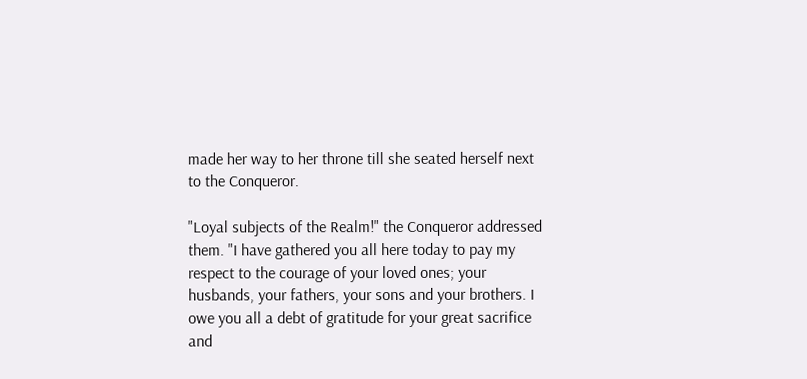made her way to her throne till she seated herself next to the Conqueror.

"Loyal subjects of the Realm!" the Conqueror addressed them. "I have gathered you all here today to pay my respect to the courage of your loved ones; your husbands, your fathers, your sons and your brothers. I owe you all a debt of gratitude for your great sacrifice and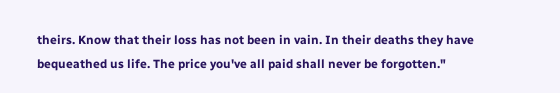theirs. Know that their loss has not been in vain. In their deaths they have bequeathed us life. The price you've all paid shall never be forgotten."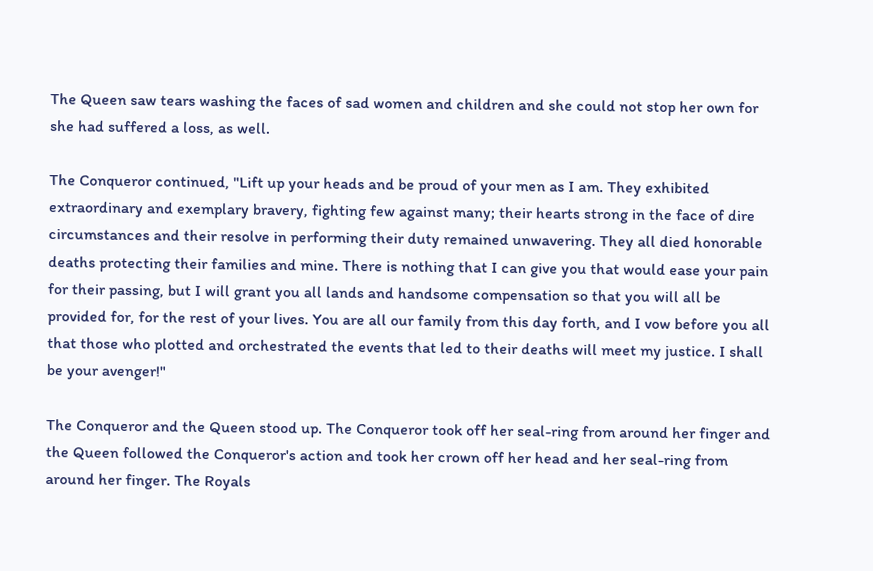The Queen saw tears washing the faces of sad women and children and she could not stop her own for she had suffered a loss, as well.

The Conqueror continued, "Lift up your heads and be proud of your men as I am. They exhibited extraordinary and exemplary bravery, fighting few against many; their hearts strong in the face of dire circumstances and their resolve in performing their duty remained unwavering. They all died honorable deaths protecting their families and mine. There is nothing that I can give you that would ease your pain for their passing, but I will grant you all lands and handsome compensation so that you will all be provided for, for the rest of your lives. You are all our family from this day forth, and I vow before you all that those who plotted and orchestrated the events that led to their deaths will meet my justice. I shall be your avenger!"

The Conqueror and the Queen stood up. The Conqueror took off her seal-ring from around her finger and the Queen followed the Conqueror's action and took her crown off her head and her seal-ring from around her finger. The Royals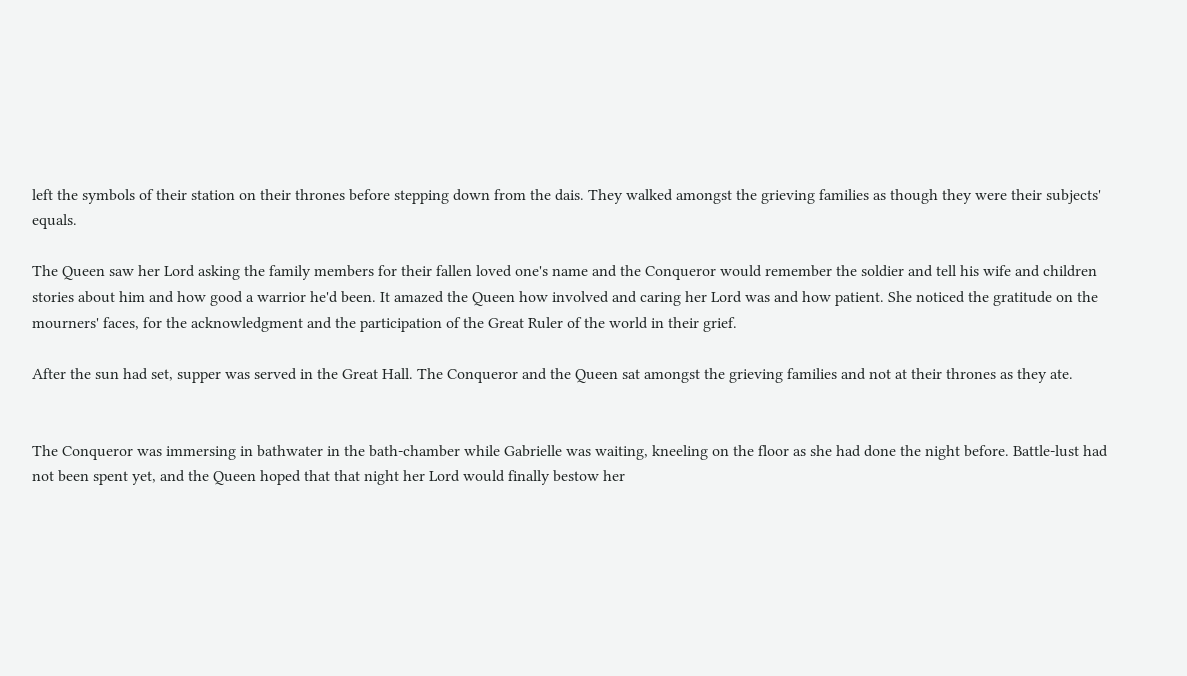left the symbols of their station on their thrones before stepping down from the dais. They walked amongst the grieving families as though they were their subjects' equals.

The Queen saw her Lord asking the family members for their fallen loved one's name and the Conqueror would remember the soldier and tell his wife and children stories about him and how good a warrior he'd been. It amazed the Queen how involved and caring her Lord was and how patient. She noticed the gratitude on the mourners' faces, for the acknowledgment and the participation of the Great Ruler of the world in their grief.

After the sun had set, supper was served in the Great Hall. The Conqueror and the Queen sat amongst the grieving families and not at their thrones as they ate.


The Conqueror was immersing in bathwater in the bath-chamber while Gabrielle was waiting, kneeling on the floor as she had done the night before. Battle-lust had not been spent yet, and the Queen hoped that that night her Lord would finally bestow her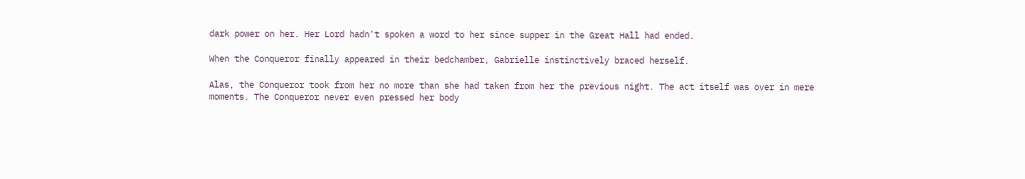dark power on her. Her Lord hadn't spoken a word to her since supper in the Great Hall had ended.

When the Conqueror finally appeared in their bedchamber, Gabrielle instinctively braced herself.

Alas, the Conqueror took from her no more than she had taken from her the previous night. The act itself was over in mere moments. The Conqueror never even pressed her body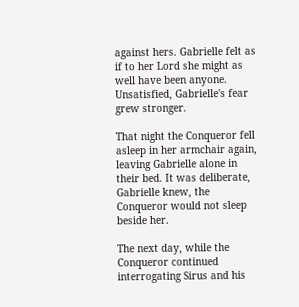against hers. Gabrielle felt as if to her Lord she might as well have been anyone. Unsatisfied, Gabrielle's fear grew stronger.

That night the Conqueror fell asleep in her armchair again, leaving Gabrielle alone in their bed. It was deliberate, Gabrielle knew, the Conqueror would not sleep beside her.

The next day, while the Conqueror continued interrogating Sirus and his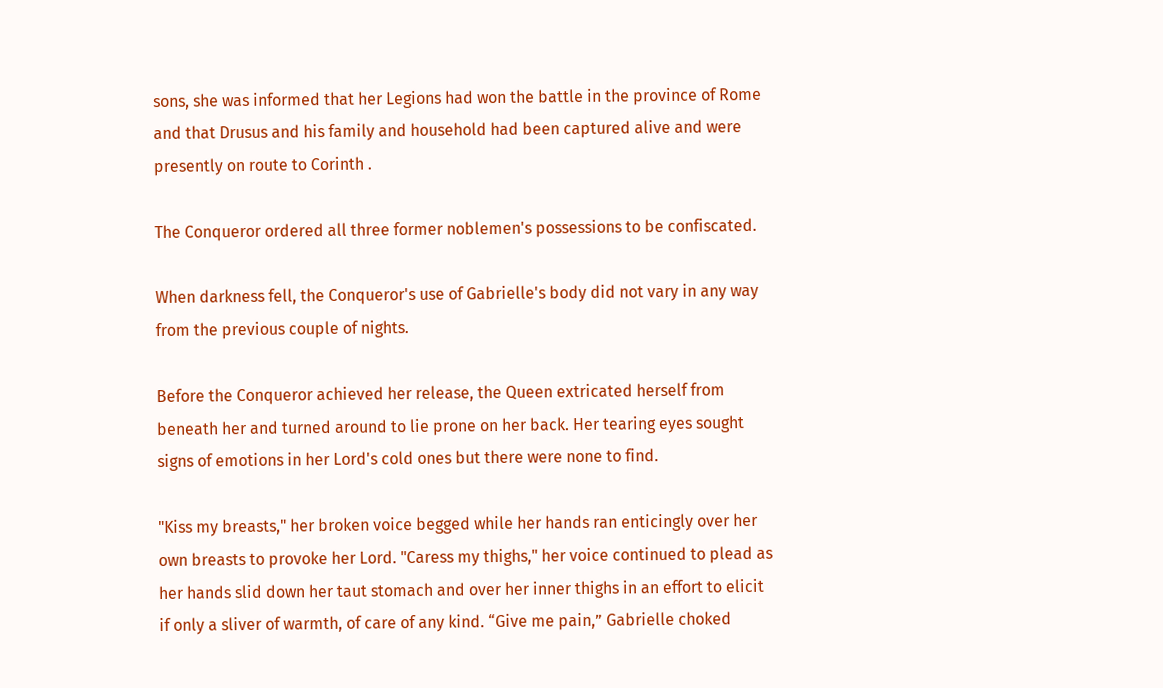sons, she was informed that her Legions had won the battle in the province of Rome and that Drusus and his family and household had been captured alive and were presently on route to Corinth .

The Conqueror ordered all three former noblemen's possessions to be confiscated.

When darkness fell, the Conqueror's use of Gabrielle's body did not vary in any way from the previous couple of nights.

Before the Conqueror achieved her release, the Queen extricated herself from beneath her and turned around to lie prone on her back. Her tearing eyes sought signs of emotions in her Lord's cold ones but there were none to find.

"Kiss my breasts," her broken voice begged while her hands ran enticingly over her own breasts to provoke her Lord. "Caress my thighs," her voice continued to plead as her hands slid down her taut stomach and over her inner thighs in an effort to elicit if only a sliver of warmth, of care of any kind. “Give me pain,” Gabrielle choked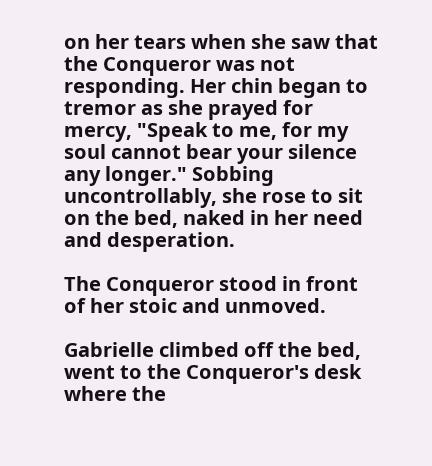on her tears when she saw that the Conqueror was not responding. Her chin began to tremor as she prayed for mercy, "Speak to me, for my soul cannot bear your silence any longer." Sobbing uncontrollably, she rose to sit on the bed, naked in her need and desperation.

The Conqueror stood in front of her stoic and unmoved.

Gabrielle climbed off the bed, went to the Conqueror's desk where the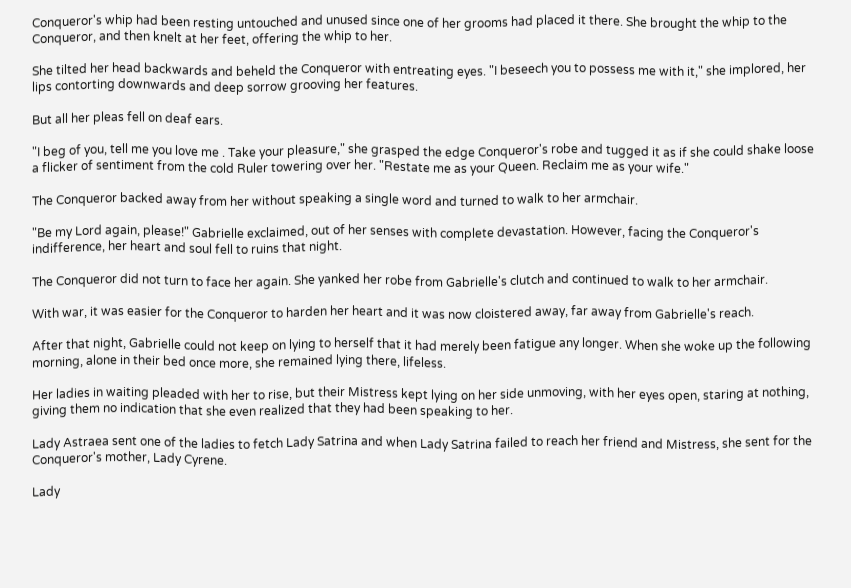Conqueror's whip had been resting untouched and unused since one of her grooms had placed it there. She brought the whip to the Conqueror, and then knelt at her feet, offering the whip to her.

She tilted her head backwards and beheld the Conqueror with entreating eyes. "I beseech you to possess me with it," she implored, her lips contorting downwards and deep sorrow grooving her features.

But all her pleas fell on deaf ears.

"I beg of you, tell me you love me . Take your pleasure," she grasped the edge Conqueror's robe and tugged it as if she could shake loose a flicker of sentiment from the cold Ruler towering over her. "Restate me as your Queen. Reclaim me as your wife."

The Conqueror backed away from her without speaking a single word and turned to walk to her armchair.

"Be my Lord again, please!" Gabrielle exclaimed, out of her senses with complete devastation. However, facing the Conqueror's indifference, her heart and soul fell to ruins that night.

The Conqueror did not turn to face her again. She yanked her robe from Gabrielle's clutch and continued to walk to her armchair.

With war, it was easier for the Conqueror to harden her heart and it was now cloistered away, far away from Gabrielle's reach.

After that night, Gabrielle could not keep on lying to herself that it had merely been fatigue any longer. When she woke up the following morning, alone in their bed once more, she remained lying there, lifeless.

Her ladies in waiting pleaded with her to rise, but their Mistress kept lying on her side unmoving, with her eyes open, staring at nothing, giving them no indication that she even realized that they had been speaking to her.

Lady Astraea sent one of the ladies to fetch Lady Satrina and when Lady Satrina failed to reach her friend and Mistress, she sent for the Conqueror's mother, Lady Cyrene.

Lady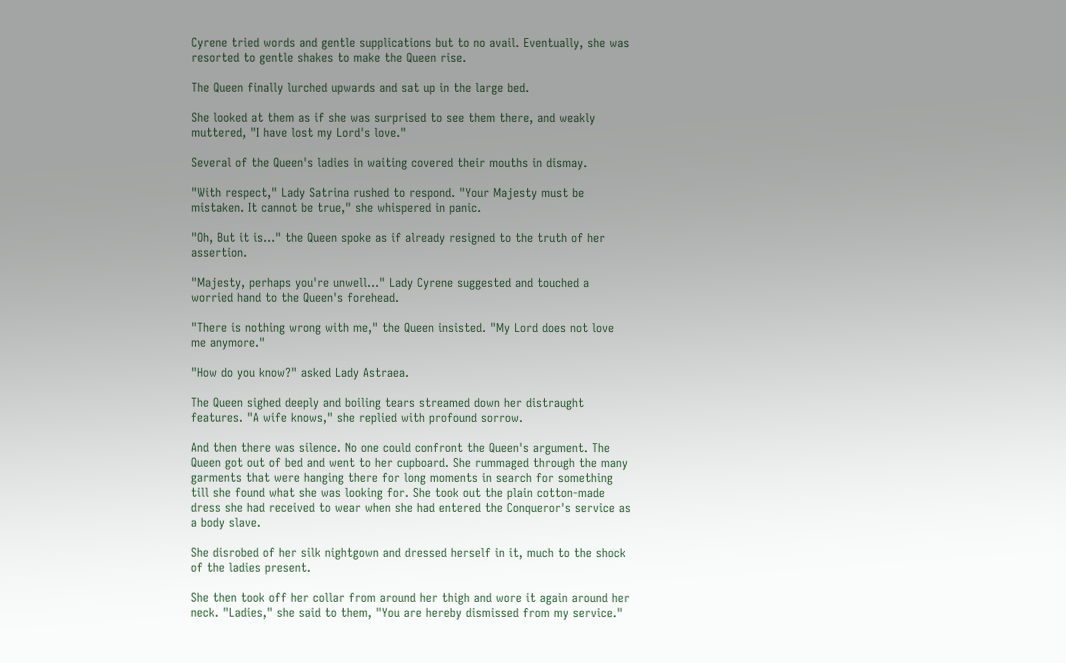Cyrene tried words and gentle supplications but to no avail. Eventually, she was resorted to gentle shakes to make the Queen rise.

The Queen finally lurched upwards and sat up in the large bed.

She looked at them as if she was surprised to see them there, and weakly muttered, "I have lost my Lord's love."

Several of the Queen's ladies in waiting covered their mouths in dismay.

"With respect," Lady Satrina rushed to respond. "Your Majesty must be mistaken. It cannot be true," she whispered in panic.

"Oh, But it is…" the Queen spoke as if already resigned to the truth of her assertion.

"Majesty, perhaps you're unwell…" Lady Cyrene suggested and touched a worried hand to the Queen's forehead.

"There is nothing wrong with me," the Queen insisted. "My Lord does not love me anymore."

"How do you know?" asked Lady Astraea.

The Queen sighed deeply and boiling tears streamed down her distraught features. "A wife knows," she replied with profound sorrow.

And then there was silence. No one could confront the Queen's argument. The Queen got out of bed and went to her cupboard. She rummaged through the many garments that were hanging there for long moments in search for something till she found what she was looking for. She took out the plain cotton-made dress she had received to wear when she had entered the Conqueror's service as a body slave.

She disrobed of her silk nightgown and dressed herself in it, much to the shock of the ladies present.

She then took off her collar from around her thigh and wore it again around her neck. "Ladies," she said to them, "You are hereby dismissed from my service."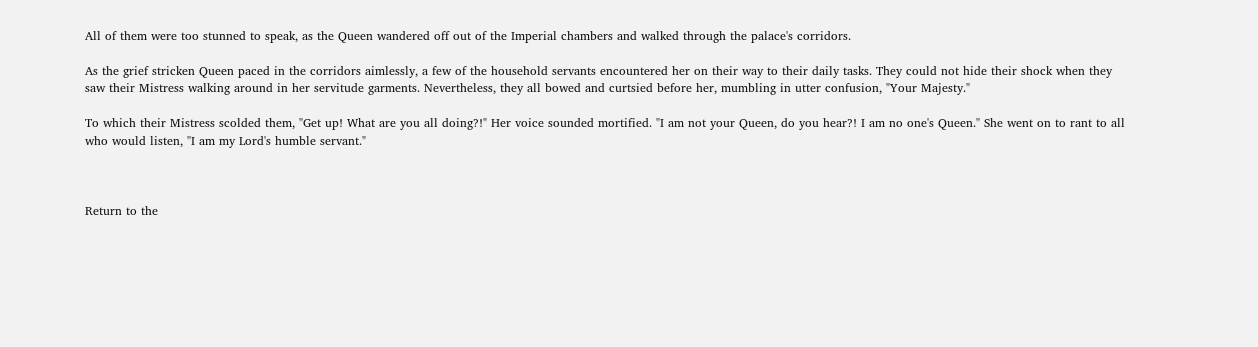All of them were too stunned to speak, as the Queen wandered off out of the Imperial chambers and walked through the palace's corridors.

As the grief stricken Queen paced in the corridors aimlessly, a few of the household servants encountered her on their way to their daily tasks. They could not hide their shock when they saw their Mistress walking around in her servitude garments. Nevertheless, they all bowed and curtsied before her, mumbling in utter confusion, "Your Majesty."

To which their Mistress scolded them, "Get up! What are you all doing?!" Her voice sounded mortified. "I am not your Queen, do you hear?! I am no one's Queen." She went on to rant to all who would listen, "I am my Lord's humble servant."



Return to the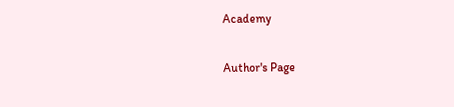Academy

Author's Page